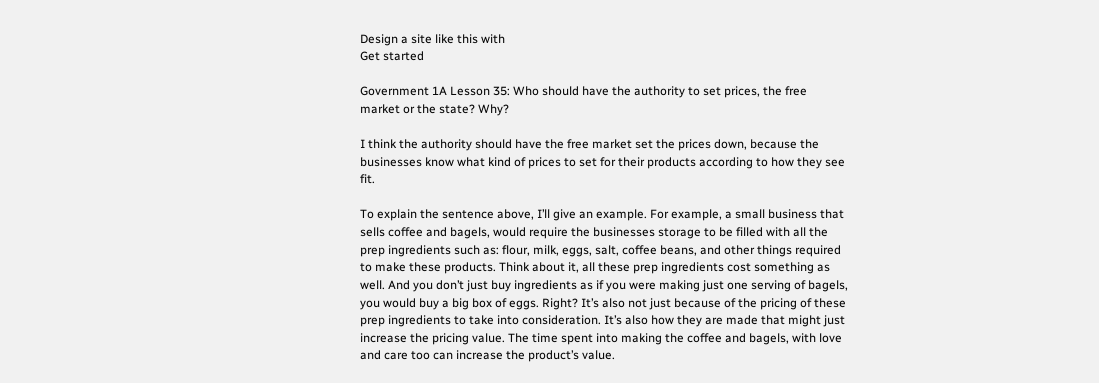Design a site like this with
Get started

Government 1A Lesson 35: Who should have the authority to set prices, the free market or the state? Why?

I think the authority should have the free market set the prices down, because the businesses know what kind of prices to set for their products according to how they see fit.

To explain the sentence above, I’ll give an example. For example, a small business that sells coffee and bagels, would require the businesses storage to be filled with all the prep ingredients such as: flour, milk, eggs, salt, coffee beans, and other things required to make these products. Think about it, all these prep ingredients cost something as well. And you don’t just buy ingredients as if you were making just one serving of bagels, you would buy a big box of eggs. Right? It’s also not just because of the pricing of these prep ingredients to take into consideration. It’s also how they are made that might just increase the pricing value. The time spent into making the coffee and bagels, with love and care too can increase the product’s value.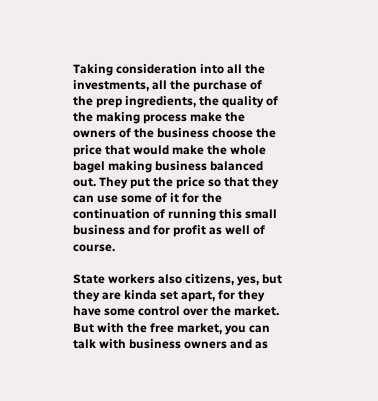Taking consideration into all the investments, all the purchase of the prep ingredients, the quality of the making process make the owners of the business choose the price that would make the whole bagel making business balanced out. They put the price so that they can use some of it for the continuation of running this small business and for profit as well of course.

State workers also citizens, yes, but they are kinda set apart, for they have some control over the market. But with the free market, you can talk with business owners and as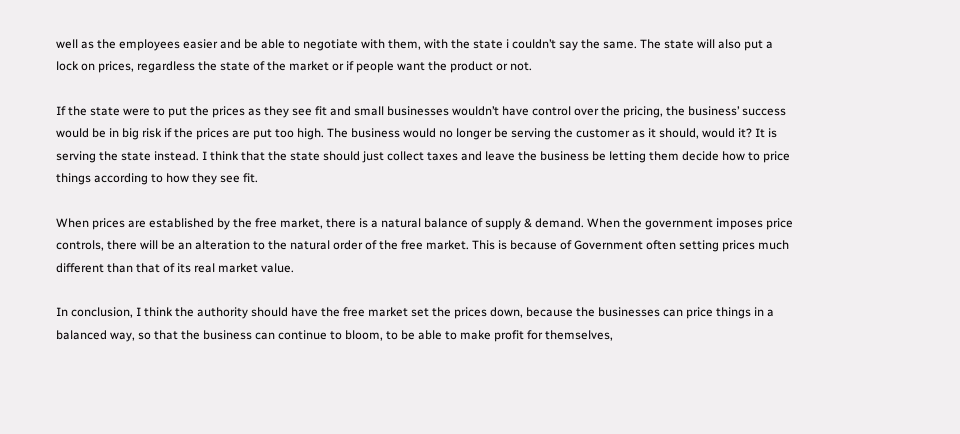well as the employees easier and be able to negotiate with them, with the state i couldn’t say the same. The state will also put a lock on prices, regardless the state of the market or if people want the product or not.

If the state were to put the prices as they see fit and small businesses wouldn’t have control over the pricing, the business’ success would be in big risk if the prices are put too high. The business would no longer be serving the customer as it should, would it? It is serving the state instead. I think that the state should just collect taxes and leave the business be letting them decide how to price things according to how they see fit.

When prices are established by the free market, there is a natural balance of supply & demand. When the government imposes price controls, there will be an alteration to the natural order of the free market. This is because of Government often setting prices much different than that of its real market value.

In conclusion, I think the authority should have the free market set the prices down, because the businesses can price things in a balanced way, so that the business can continue to bloom, to be able to make profit for themselves,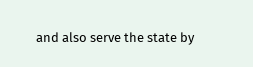and also serve the state by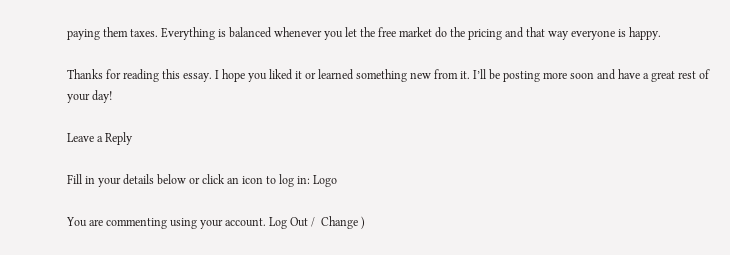paying them taxes. Everything is balanced whenever you let the free market do the pricing and that way everyone is happy.

Thanks for reading this essay. I hope you liked it or learned something new from it. I’ll be posting more soon and have a great rest of your day!

Leave a Reply

Fill in your details below or click an icon to log in: Logo

You are commenting using your account. Log Out /  Change )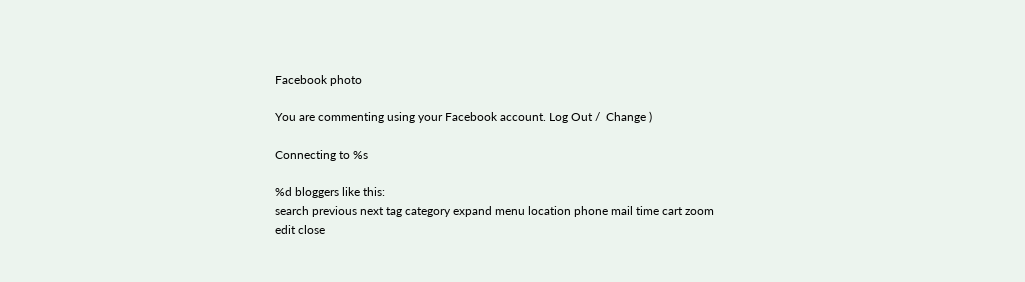Facebook photo

You are commenting using your Facebook account. Log Out /  Change )

Connecting to %s

%d bloggers like this:
search previous next tag category expand menu location phone mail time cart zoom edit close